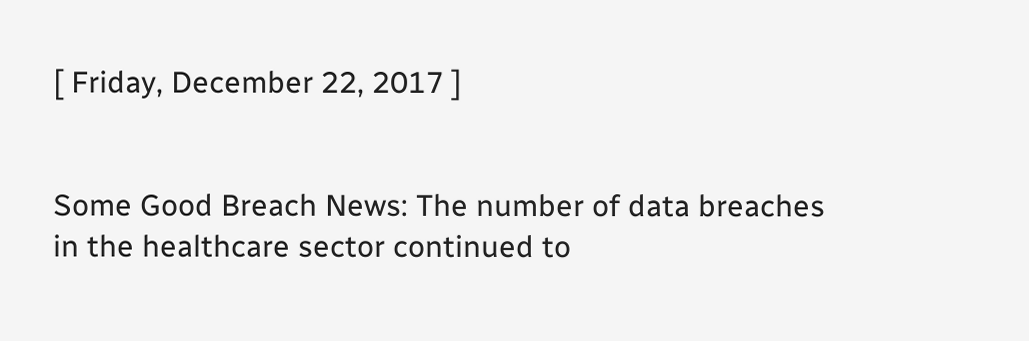[ Friday, December 22, 2017 ]


Some Good Breach News: The number of data breaches in the healthcare sector continued to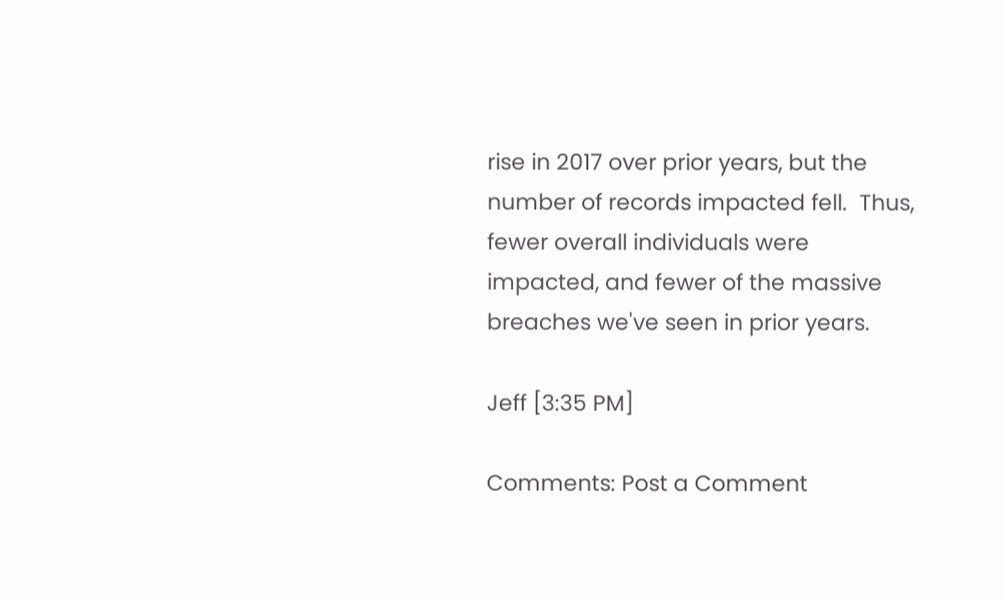rise in 2017 over prior years, but the number of records impacted fell.  Thus, fewer overall individuals were impacted, and fewer of the massive breaches we've seen in prior years.

Jeff [3:35 PM]

Comments: Post a Comment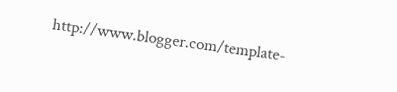http://www.blogger.com/template-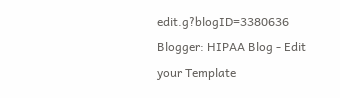edit.g?blogID=3380636 Blogger: HIPAA Blog - Edit your Template